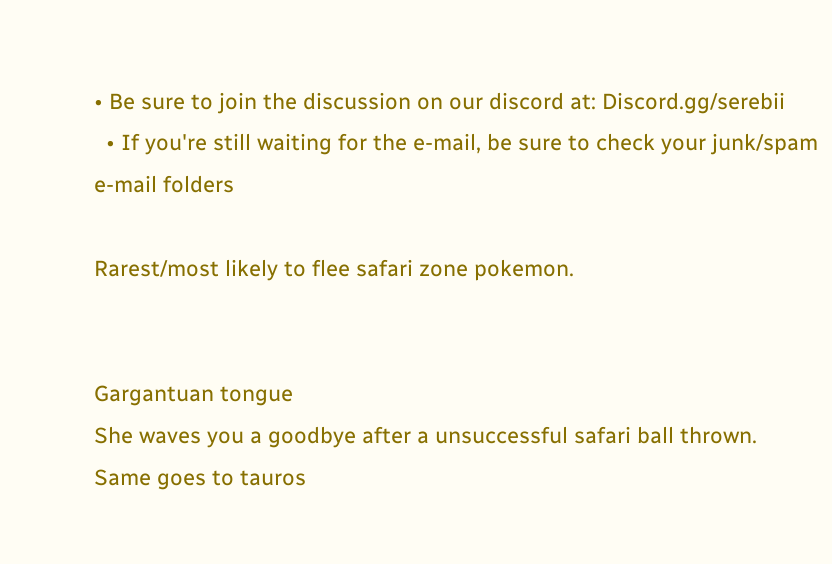• Be sure to join the discussion on our discord at: Discord.gg/serebii
  • If you're still waiting for the e-mail, be sure to check your junk/spam e-mail folders

Rarest/most likely to flee safari zone pokemon.


Gargantuan tongue
She waves you a goodbye after a unsuccessful safari ball thrown.
Same goes to tauros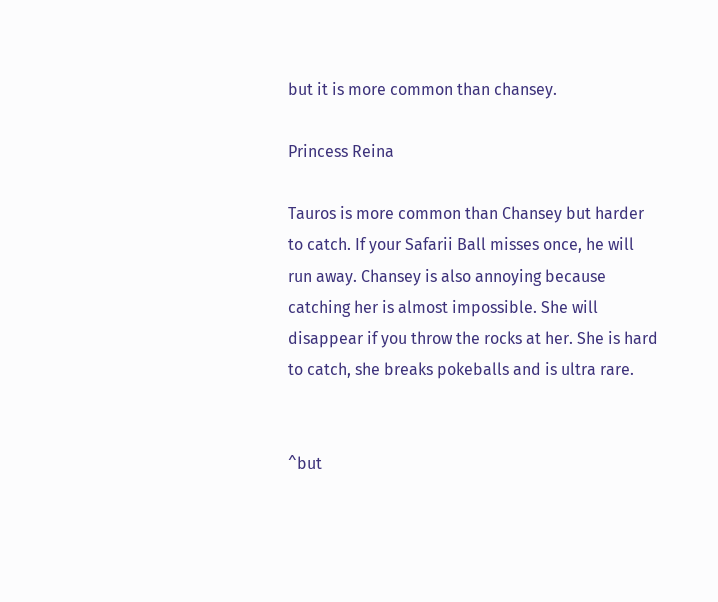but it is more common than chansey.

Princess Reina

Tauros is more common than Chansey but harder to catch. If your Safarii Ball misses once, he will run away. Chansey is also annoying because catching her is almost impossible. She will disappear if you throw the rocks at her. She is hard to catch, she breaks pokeballs and is ultra rare.


^but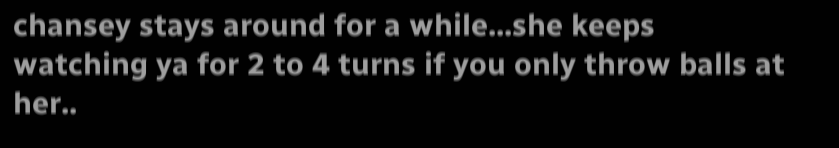chansey stays around for a while...she keeps watching ya for 2 to 4 turns if you only throw balls at her..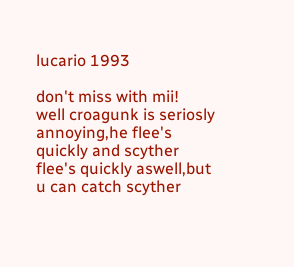lucario 1993

don't miss with mii!
well croagunk is seriosly annoying,he flee's quickly and scyther flee's quickly aswell,but u can catch scyther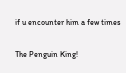if u encounter him a few times


The Penguin King!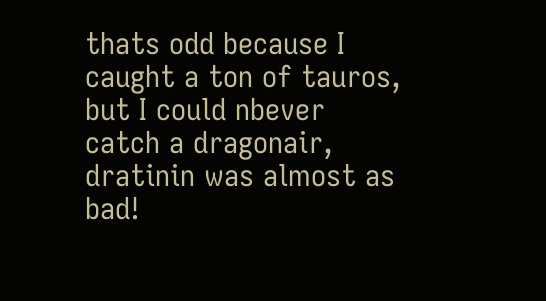thats odd because I caught a ton of tauros, but I could nbever catch a dragonair, dratinin was almost as bad!